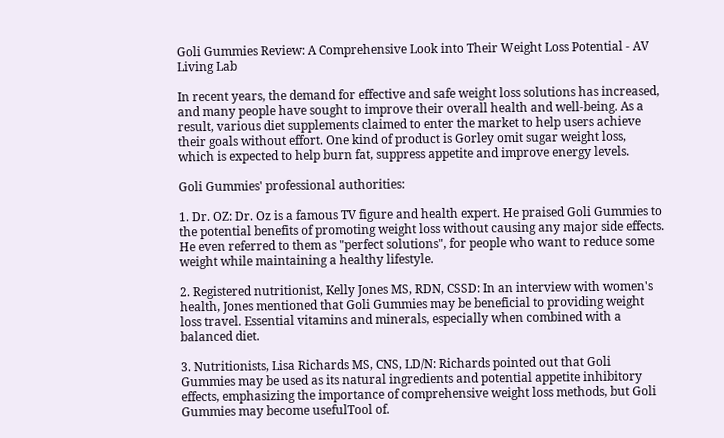Goli Gummies Review: A Comprehensive Look into Their Weight Loss Potential - AV Living Lab

In recent years, the demand for effective and safe weight loss solutions has increased, and many people have sought to improve their overall health and well-being. As a result, various diet supplements claimed to enter the market to help users achieve their goals without effort. One kind of product is Gorley omit sugar weight loss, which is expected to help burn fat, suppress appetite and improve energy levels.

Goli Gummies' professional authorities:

1. Dr. OZ: Dr. Oz is a famous TV figure and health expert. He praised Goli Gummies to the potential benefits of promoting weight loss without causing any major side effects. He even referred to them as "perfect solutions", for people who want to reduce some weight while maintaining a healthy lifestyle.

2. Registered nutritionist, Kelly Jones MS, RDN, CSSD: In an interview with women's health, Jones mentioned that Goli Gummies may be beneficial to providing weight loss travel. Essential vitamins and minerals, especially when combined with a balanced diet.

3. Nutritionists, Lisa Richards MS, CNS, LD/N: Richards pointed out that Goli Gummies may be used as its natural ingredients and potential appetite inhibitory effects, emphasizing the importance of comprehensive weight loss methods, but Goli Gummies may become usefulTool of.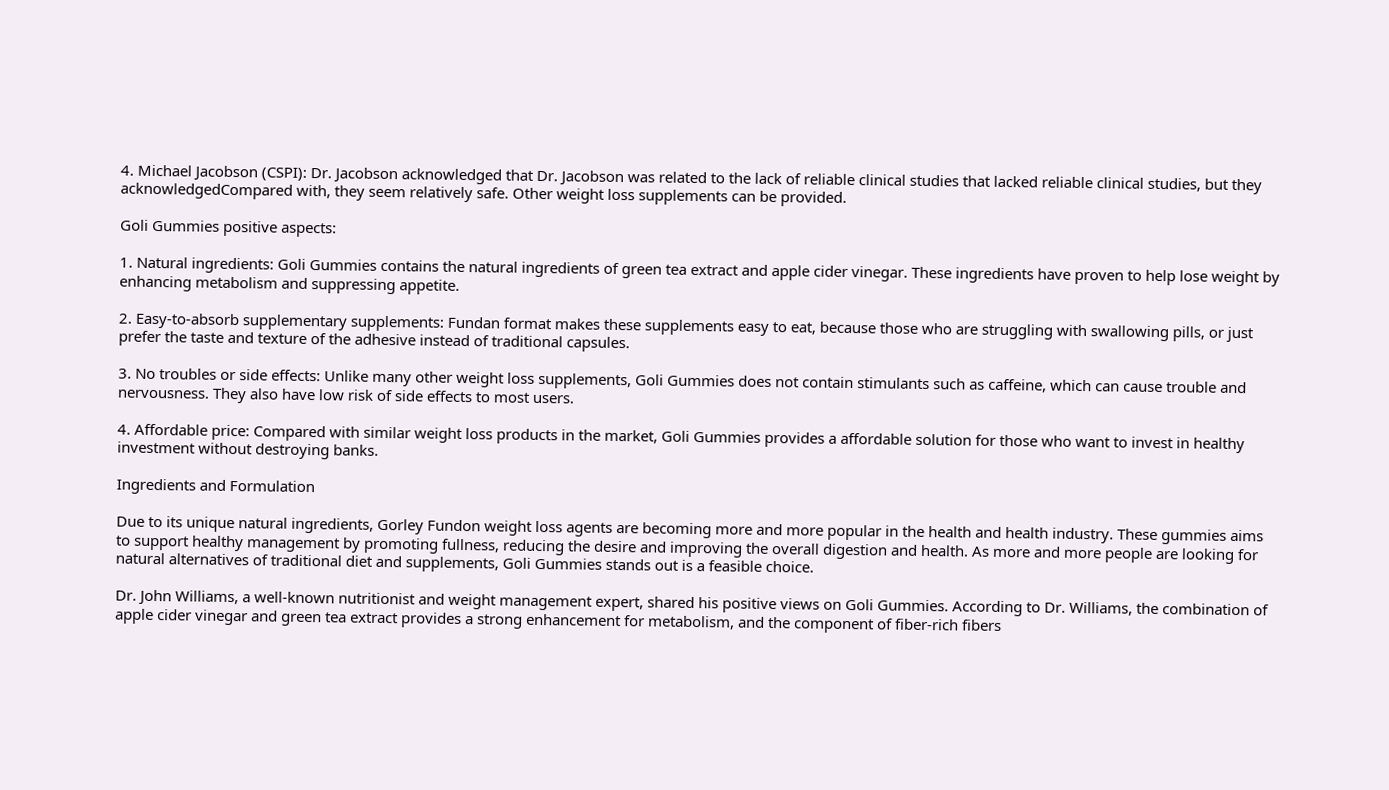4. Michael Jacobson (CSPI): Dr. Jacobson acknowledged that Dr. Jacobson was related to the lack of reliable clinical studies that lacked reliable clinical studies, but they acknowledgedCompared with, they seem relatively safe. Other weight loss supplements can be provided.

Goli Gummies positive aspects:

1. Natural ingredients: Goli Gummies contains the natural ingredients of green tea extract and apple cider vinegar. These ingredients have proven to help lose weight by enhancing metabolism and suppressing appetite.

2. Easy-to-absorb supplementary supplements: Fundan format makes these supplements easy to eat, because those who are struggling with swallowing pills, or just prefer the taste and texture of the adhesive instead of traditional capsules.

3. No troubles or side effects: Unlike many other weight loss supplements, Goli Gummies does not contain stimulants such as caffeine, which can cause trouble and nervousness. They also have low risk of side effects to most users.

4. Affordable price: Compared with similar weight loss products in the market, Goli Gummies provides a affordable solution for those who want to invest in healthy investment without destroying banks.

Ingredients and Formulation

Due to its unique natural ingredients, Gorley Fundon weight loss agents are becoming more and more popular in the health and health industry. These gummies aims to support healthy management by promoting fullness, reducing the desire and improving the overall digestion and health. As more and more people are looking for natural alternatives of traditional diet and supplements, Goli Gummies stands out is a feasible choice.

Dr. John Williams, a well-known nutritionist and weight management expert, shared his positive views on Goli Gummies. According to Dr. Williams, the combination of apple cider vinegar and green tea extract provides a strong enhancement for metabolism, and the component of fiber-rich fibers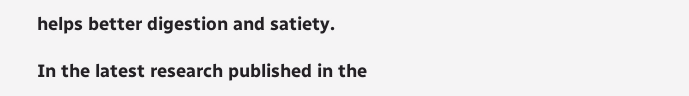helps better digestion and satiety.

In the latest research published in the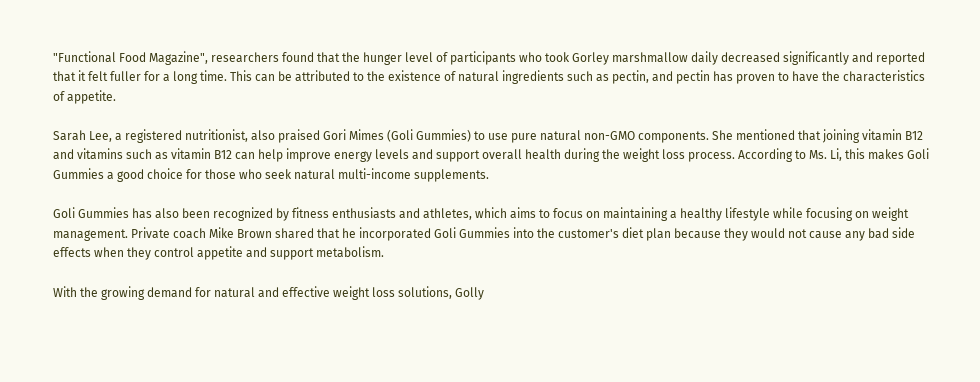"Functional Food Magazine", researchers found that the hunger level of participants who took Gorley marshmallow daily decreased significantly and reported that it felt fuller for a long time. This can be attributed to the existence of natural ingredients such as pectin, and pectin has proven to have the characteristics of appetite.

Sarah Lee, a registered nutritionist, also praised Gori Mimes (Goli Gummies) to use pure natural non-GMO components. She mentioned that joining vitamin B12 and vitamins such as vitamin B12 can help improve energy levels and support overall health during the weight loss process. According to Ms. Li, this makes Goli Gummies a good choice for those who seek natural multi-income supplements.

Goli Gummies has also been recognized by fitness enthusiasts and athletes, which aims to focus on maintaining a healthy lifestyle while focusing on weight management. Private coach Mike Brown shared that he incorporated Goli Gummies into the customer's diet plan because they would not cause any bad side effects when they control appetite and support metabolism.

With the growing demand for natural and effective weight loss solutions, Golly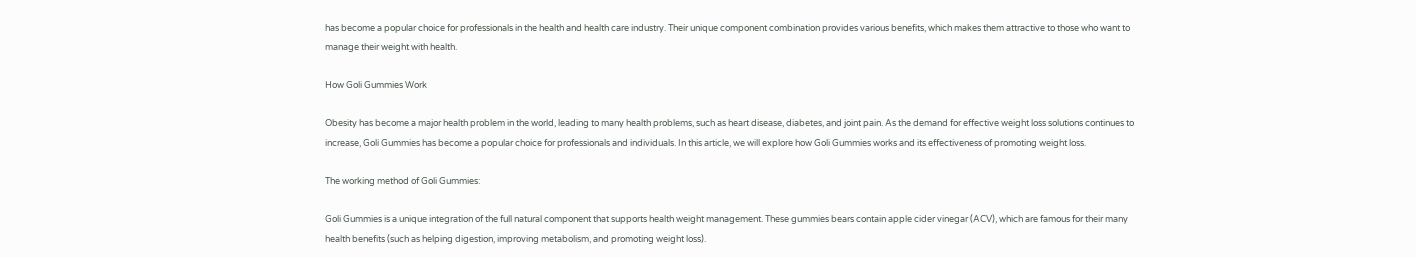has become a popular choice for professionals in the health and health care industry. Their unique component combination provides various benefits, which makes them attractive to those who want to manage their weight with health.

How Goli Gummies Work

Obesity has become a major health problem in the world, leading to many health problems, such as heart disease, diabetes, and joint pain. As the demand for effective weight loss solutions continues to increase, Goli Gummies has become a popular choice for professionals and individuals. In this article, we will explore how Goli Gummies works and its effectiveness of promoting weight loss.

The working method of Goli Gummies:

Goli Gummies is a unique integration of the full natural component that supports health weight management. These gummies bears contain apple cider vinegar (ACV), which are famous for their many health benefits (such as helping digestion, improving metabolism, and promoting weight loss).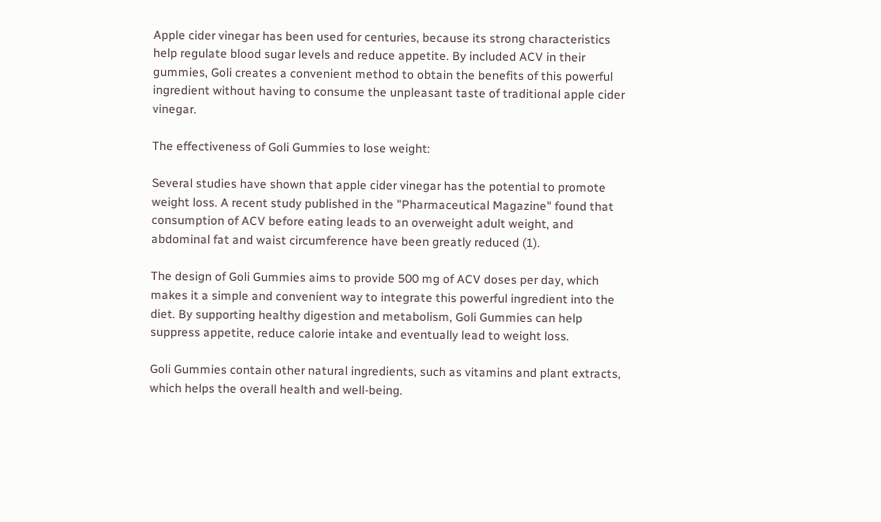Apple cider vinegar has been used for centuries, because its strong characteristics help regulate blood sugar levels and reduce appetite. By included ACV in their gummies, Goli creates a convenient method to obtain the benefits of this powerful ingredient without having to consume the unpleasant taste of traditional apple cider vinegar.

The effectiveness of Goli Gummies to lose weight:

Several studies have shown that apple cider vinegar has the potential to promote weight loss. A recent study published in the "Pharmaceutical Magazine" found that consumption of ACV before eating leads to an overweight adult weight, and abdominal fat and waist circumference have been greatly reduced (1).

The design of Goli Gummies aims to provide 500 mg of ACV doses per day, which makes it a simple and convenient way to integrate this powerful ingredient into the diet. By supporting healthy digestion and metabolism, Goli Gummies can help suppress appetite, reduce calorie intake and eventually lead to weight loss.

Goli Gummies contain other natural ingredients, such as vitamins and plant extracts, which helps the overall health and well-being.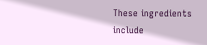These ingredients include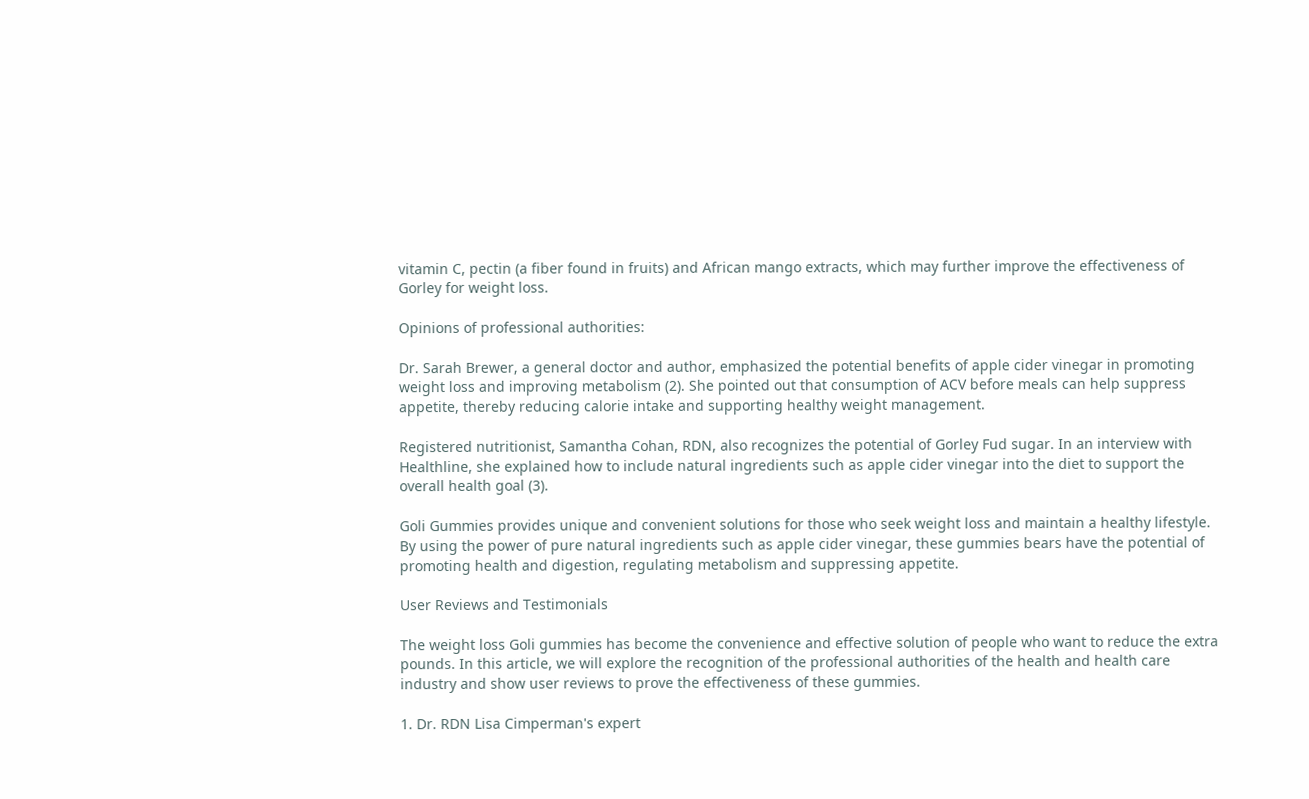vitamin C, pectin (a fiber found in fruits) and African mango extracts, which may further improve the effectiveness of Gorley for weight loss.

Opinions of professional authorities:

Dr. Sarah Brewer, a general doctor and author, emphasized the potential benefits of apple cider vinegar in promoting weight loss and improving metabolism (2). She pointed out that consumption of ACV before meals can help suppress appetite, thereby reducing calorie intake and supporting healthy weight management.

Registered nutritionist, Samantha Cohan, RDN, also recognizes the potential of Gorley Fud sugar. In an interview with Healthline, she explained how to include natural ingredients such as apple cider vinegar into the diet to support the overall health goal (3).

Goli Gummies provides unique and convenient solutions for those who seek weight loss and maintain a healthy lifestyle. By using the power of pure natural ingredients such as apple cider vinegar, these gummies bears have the potential of promoting health and digestion, regulating metabolism and suppressing appetite.

User Reviews and Testimonials

The weight loss Goli gummies has become the convenience and effective solution of people who want to reduce the extra pounds. In this article, we will explore the recognition of the professional authorities of the health and health care industry and show user reviews to prove the effectiveness of these gummies.

1. Dr. RDN Lisa Cimperman's expert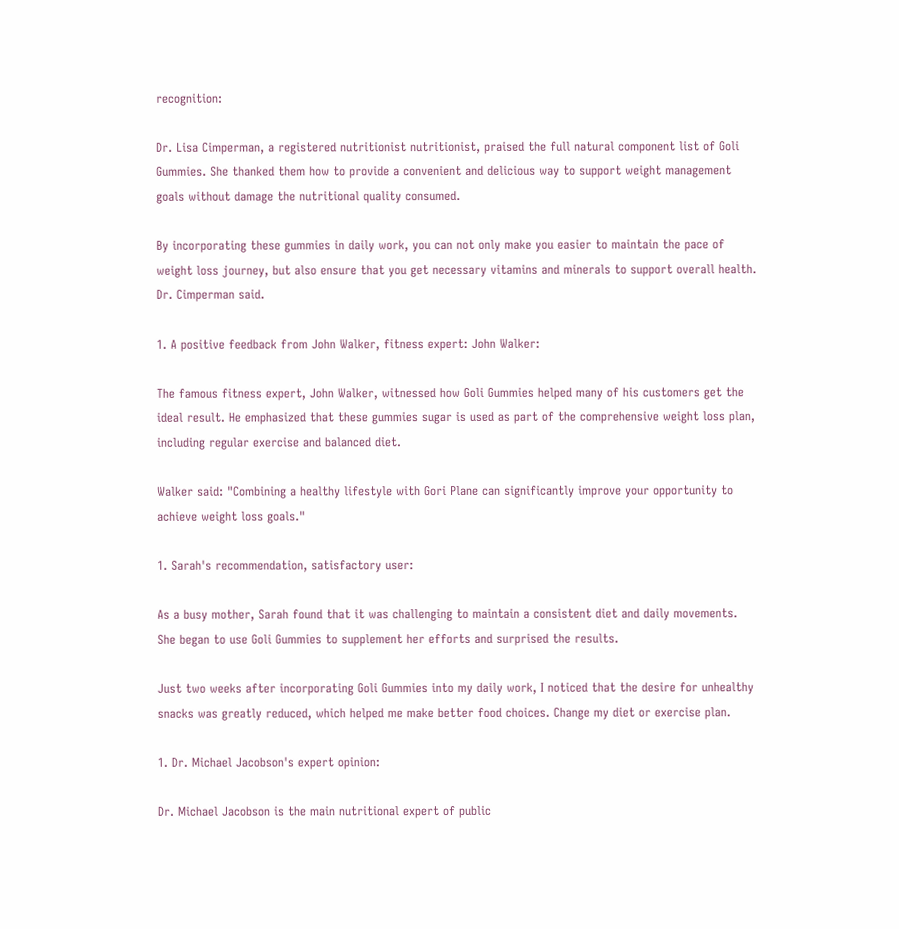recognition:

Dr. Lisa Cimperman, a registered nutritionist nutritionist, praised the full natural component list of Goli Gummies. She thanked them how to provide a convenient and delicious way to support weight management goals without damage the nutritional quality consumed.

By incorporating these gummies in daily work, you can not only make you easier to maintain the pace of weight loss journey, but also ensure that you get necessary vitamins and minerals to support overall health. Dr. Cimperman said.

1. A positive feedback from John Walker, fitness expert: John Walker:

The famous fitness expert, John Walker, witnessed how Goli Gummies helped many of his customers get the ideal result. He emphasized that these gummies sugar is used as part of the comprehensive weight loss plan, including regular exercise and balanced diet.

Walker said: "Combining a healthy lifestyle with Gori Plane can significantly improve your opportunity to achieve weight loss goals."

1. Sarah's recommendation, satisfactory user:

As a busy mother, Sarah found that it was challenging to maintain a consistent diet and daily movements. She began to use Goli Gummies to supplement her efforts and surprised the results.

Just two weeks after incorporating Goli Gummies into my daily work, I noticed that the desire for unhealthy snacks was greatly reduced, which helped me make better food choices. Change my diet or exercise plan.

1. Dr. Michael Jacobson's expert opinion:

Dr. Michael Jacobson is the main nutritional expert of public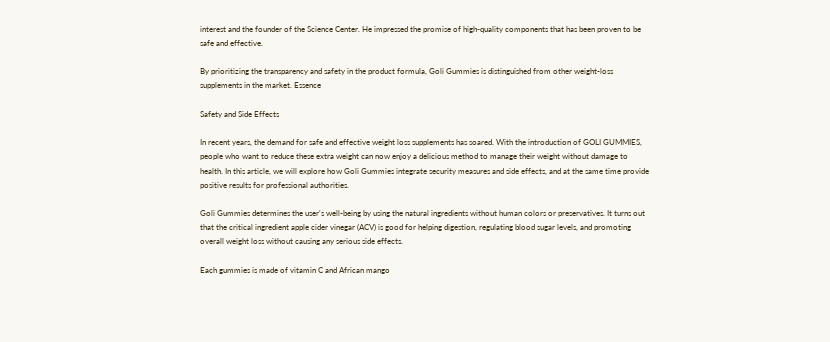interest and the founder of the Science Center. He impressed the promise of high-quality components that has been proven to be safe and effective.

By prioritizing the transparency and safety in the product formula, Goli Gummies is distinguished from other weight-loss supplements in the market. Essence

Safety and Side Effects

In recent years, the demand for safe and effective weight loss supplements has soared. With the introduction of GOLI GUMMIES, people who want to reduce these extra weight can now enjoy a delicious method to manage their weight without damage to health. In this article, we will explore how Goli Gummies integrate security measures and side effects, and at the same time provide positive results for professional authorities.

Goli Gummies determines the user's well-being by using the natural ingredients without human colors or preservatives. It turns out that the critical ingredient apple cider vinegar (ACV) is good for helping digestion, regulating blood sugar levels, and promoting overall weight loss without causing any serious side effects.

Each gummies is made of vitamin C and African mango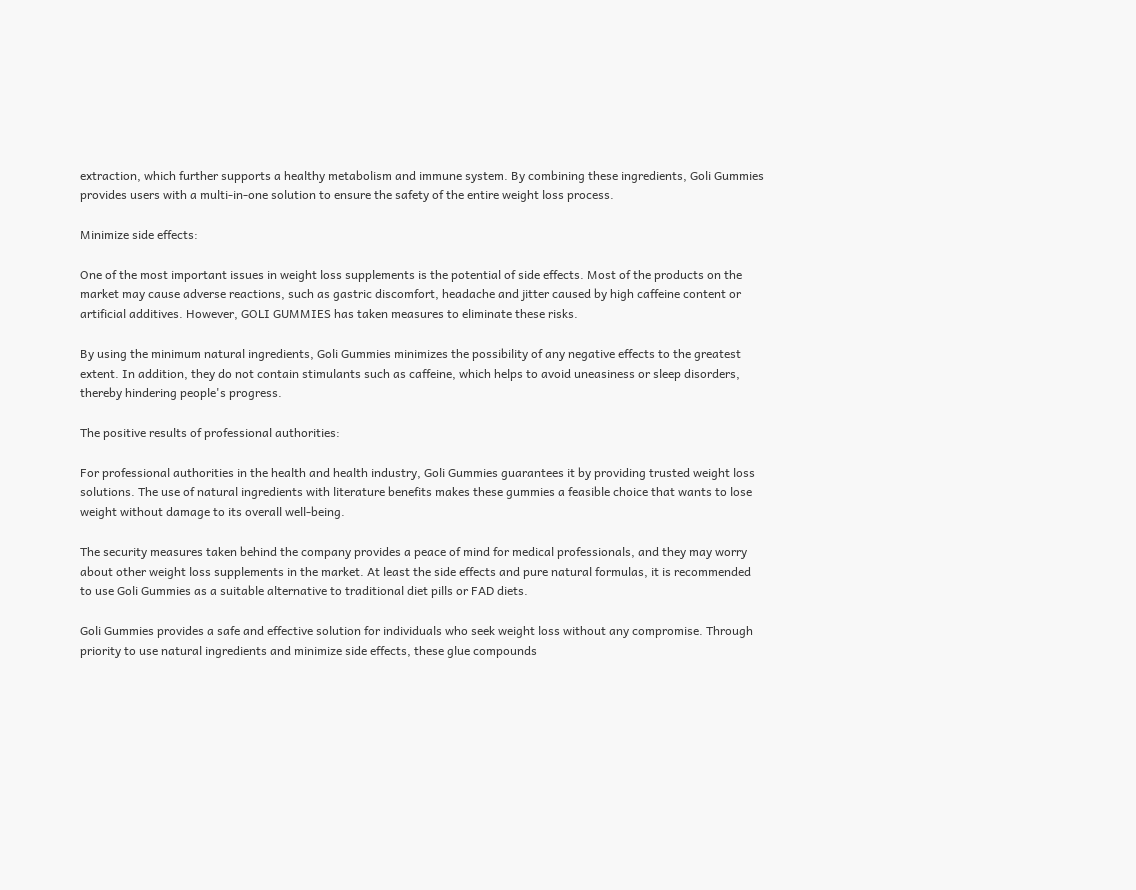extraction, which further supports a healthy metabolism and immune system. By combining these ingredients, Goli Gummies provides users with a multi-in-one solution to ensure the safety of the entire weight loss process.

Minimize side effects:

One of the most important issues in weight loss supplements is the potential of side effects. Most of the products on the market may cause adverse reactions, such as gastric discomfort, headache and jitter caused by high caffeine content or artificial additives. However, GOLI GUMMIES has taken measures to eliminate these risks.

By using the minimum natural ingredients, Goli Gummies minimizes the possibility of any negative effects to the greatest extent. In addition, they do not contain stimulants such as caffeine, which helps to avoid uneasiness or sleep disorders, thereby hindering people's progress.

The positive results of professional authorities:

For professional authorities in the health and health industry, Goli Gummies guarantees it by providing trusted weight loss solutions. The use of natural ingredients with literature benefits makes these gummies a feasible choice that wants to lose weight without damage to its overall well-being.

The security measures taken behind the company provides a peace of mind for medical professionals, and they may worry about other weight loss supplements in the market. At least the side effects and pure natural formulas, it is recommended to use Goli Gummies as a suitable alternative to traditional diet pills or FAD diets.

Goli Gummies provides a safe and effective solution for individuals who seek weight loss without any compromise. Through priority to use natural ingredients and minimize side effects, these glue compounds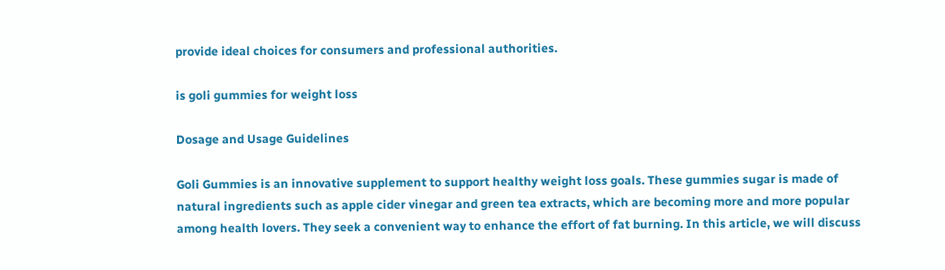provide ideal choices for consumers and professional authorities.

is goli gummies for weight loss

Dosage and Usage Guidelines

Goli Gummies is an innovative supplement to support healthy weight loss goals. These gummies sugar is made of natural ingredients such as apple cider vinegar and green tea extracts, which are becoming more and more popular among health lovers. They seek a convenient way to enhance the effort of fat burning. In this article, we will discuss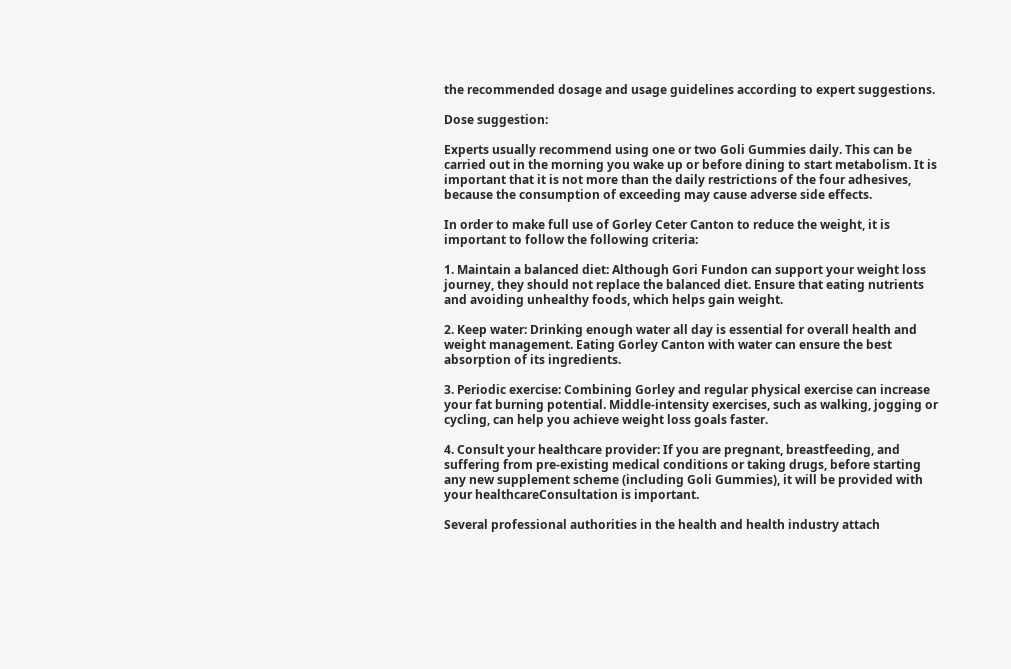the recommended dosage and usage guidelines according to expert suggestions.

Dose suggestion:

Experts usually recommend using one or two Goli Gummies daily. This can be carried out in the morning you wake up or before dining to start metabolism. It is important that it is not more than the daily restrictions of the four adhesives, because the consumption of exceeding may cause adverse side effects.

In order to make full use of Gorley Ceter Canton to reduce the weight, it is important to follow the following criteria:

1. Maintain a balanced diet: Although Gori Fundon can support your weight loss journey, they should not replace the balanced diet. Ensure that eating nutrients and avoiding unhealthy foods, which helps gain weight.

2. Keep water: Drinking enough water all day is essential for overall health and weight management. Eating Gorley Canton with water can ensure the best absorption of its ingredients.

3. Periodic exercise: Combining Gorley and regular physical exercise can increase your fat burning potential. Middle-intensity exercises, such as walking, jogging or cycling, can help you achieve weight loss goals faster.

4. Consult your healthcare provider: If you are pregnant, breastfeeding, and suffering from pre-existing medical conditions or taking drugs, before starting any new supplement scheme (including Goli Gummies), it will be provided with your healthcareConsultation is important.

Several professional authorities in the health and health industry attach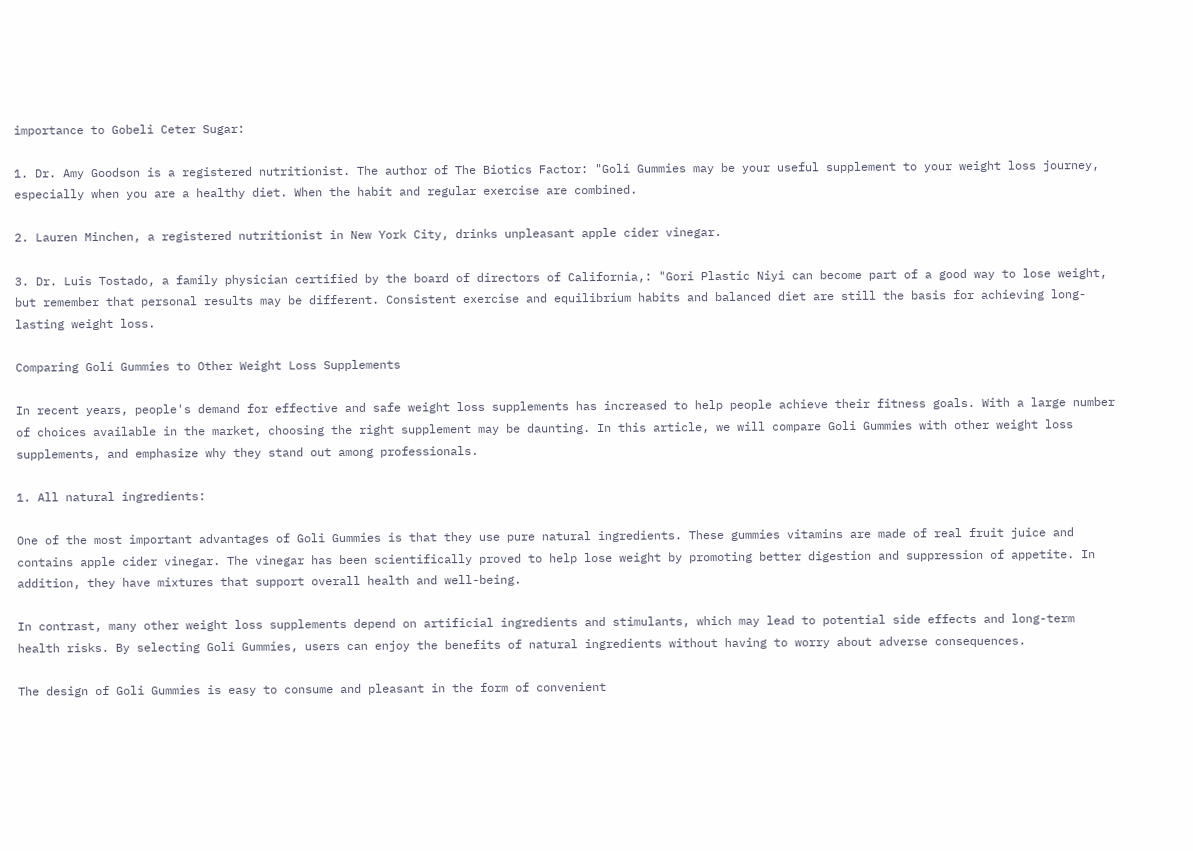importance to Gobeli Ceter Sugar:

1. Dr. Amy Goodson is a registered nutritionist. The author of The Biotics Factor: "Goli Gummies may be your useful supplement to your weight loss journey, especially when you are a healthy diet. When the habit and regular exercise are combined.

2. Lauren Minchen, a registered nutritionist in New York City, drinks unpleasant apple cider vinegar.

3. Dr. Luis Tostado, a family physician certified by the board of directors of California,: "Gori Plastic Niyi can become part of a good way to lose weight, but remember that personal results may be different. Consistent exercise and equilibrium habits and balanced diet are still the basis for achieving long-lasting weight loss.

Comparing Goli Gummies to Other Weight Loss Supplements

In recent years, people's demand for effective and safe weight loss supplements has increased to help people achieve their fitness goals. With a large number of choices available in the market, choosing the right supplement may be daunting. In this article, we will compare Goli Gummies with other weight loss supplements, and emphasize why they stand out among professionals.

1. All natural ingredients:

One of the most important advantages of Goli Gummies is that they use pure natural ingredients. These gummies vitamins are made of real fruit juice and contains apple cider vinegar. The vinegar has been scientifically proved to help lose weight by promoting better digestion and suppression of appetite. In addition, they have mixtures that support overall health and well-being.

In contrast, many other weight loss supplements depend on artificial ingredients and stimulants, which may lead to potential side effects and long-term health risks. By selecting Goli Gummies, users can enjoy the benefits of natural ingredients without having to worry about adverse consequences.

The design of Goli Gummies is easy to consume and pleasant in the form of convenient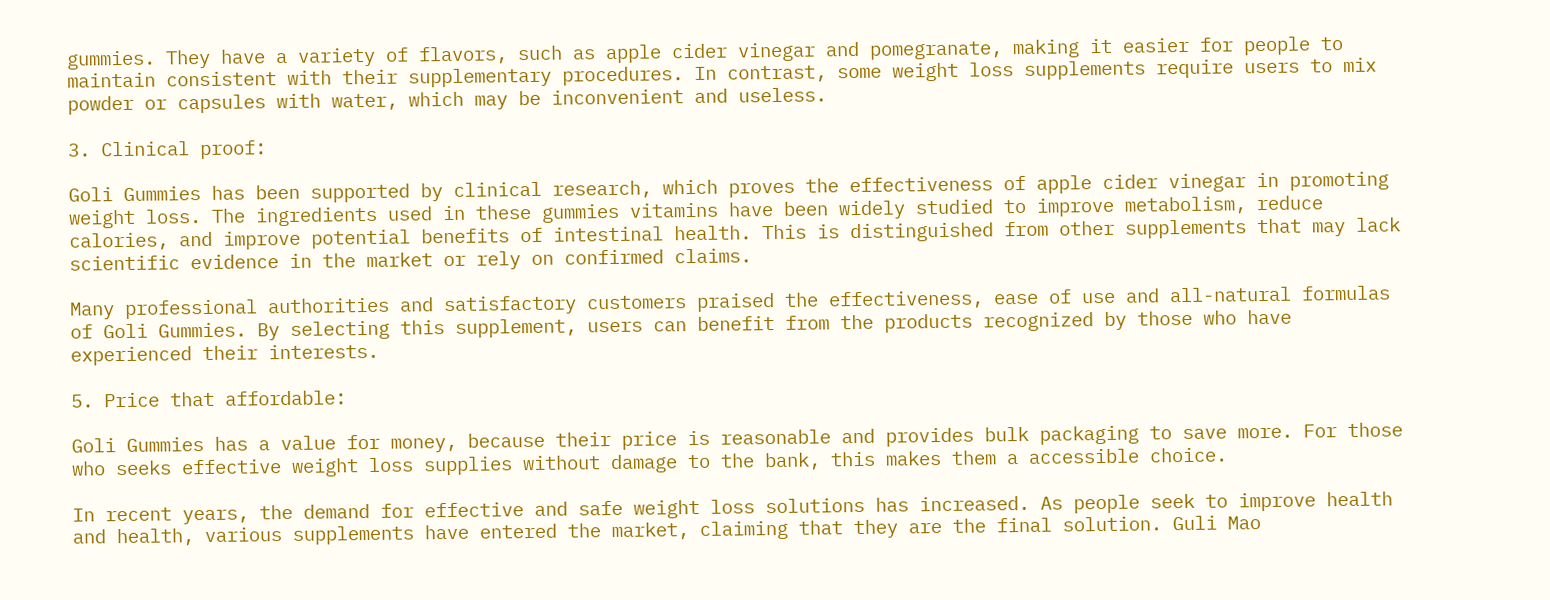gummies. They have a variety of flavors, such as apple cider vinegar and pomegranate, making it easier for people to maintain consistent with their supplementary procedures. In contrast, some weight loss supplements require users to mix powder or capsules with water, which may be inconvenient and useless.

3. Clinical proof:

Goli Gummies has been supported by clinical research, which proves the effectiveness of apple cider vinegar in promoting weight loss. The ingredients used in these gummies vitamins have been widely studied to improve metabolism, reduce calories, and improve potential benefits of intestinal health. This is distinguished from other supplements that may lack scientific evidence in the market or rely on confirmed claims.

Many professional authorities and satisfactory customers praised the effectiveness, ease of use and all-natural formulas of Goli Gummies. By selecting this supplement, users can benefit from the products recognized by those who have experienced their interests.

5. Price that affordable:

Goli Gummies has a value for money, because their price is reasonable and provides bulk packaging to save more. For those who seeks effective weight loss supplies without damage to the bank, this makes them a accessible choice.

In recent years, the demand for effective and safe weight loss solutions has increased. As people seek to improve health and health, various supplements have entered the market, claiming that they are the final solution. Guli Mao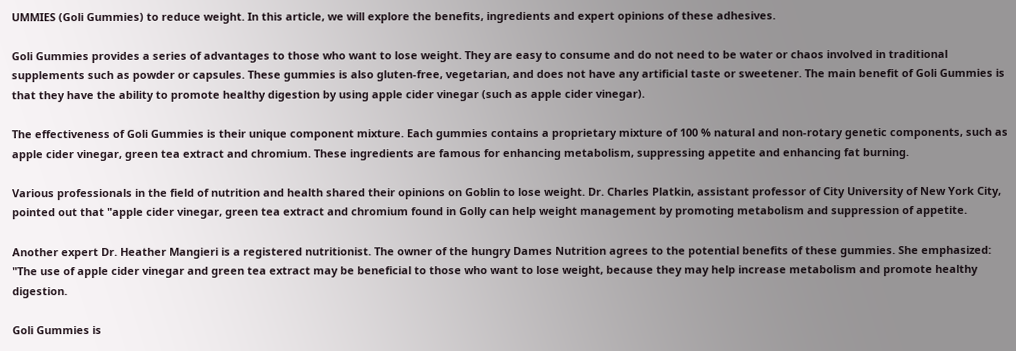UMMIES (Goli Gummies) to reduce weight. In this article, we will explore the benefits, ingredients and expert opinions of these adhesives.

Goli Gummies provides a series of advantages to those who want to lose weight. They are easy to consume and do not need to be water or chaos involved in traditional supplements such as powder or capsules. These gummies is also gluten-free, vegetarian, and does not have any artificial taste or sweetener. The main benefit of Goli Gummies is that they have the ability to promote healthy digestion by using apple cider vinegar (such as apple cider vinegar).

The effectiveness of Goli Gummies is their unique component mixture. Each gummies contains a proprietary mixture of 100 % natural and non-rotary genetic components, such as apple cider vinegar, green tea extract and chromium. These ingredients are famous for enhancing metabolism, suppressing appetite and enhancing fat burning.

Various professionals in the field of nutrition and health shared their opinions on Goblin to lose weight. Dr. Charles Platkin, assistant professor of City University of New York City, pointed out that "apple cider vinegar, green tea extract and chromium found in Golly can help weight management by promoting metabolism and suppression of appetite.

Another expert Dr. Heather Mangieri is a registered nutritionist. The owner of the hungry Dames Nutrition agrees to the potential benefits of these gummies. She emphasized: "The use of apple cider vinegar and green tea extract may be beneficial to those who want to lose weight, because they may help increase metabolism and promote healthy digestion.

Goli Gummies is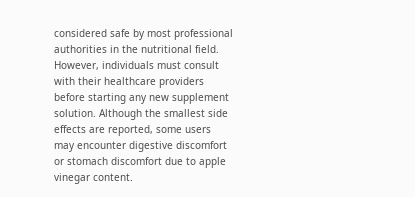considered safe by most professional authorities in the nutritional field. However, individuals must consult with their healthcare providers before starting any new supplement solution. Although the smallest side effects are reported, some users may encounter digestive discomfort or stomach discomfort due to apple vinegar content.